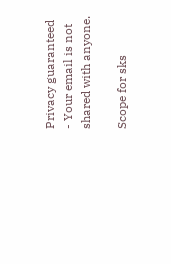Privacy guaranteed - Your email is not shared with anyone.

Scope for sks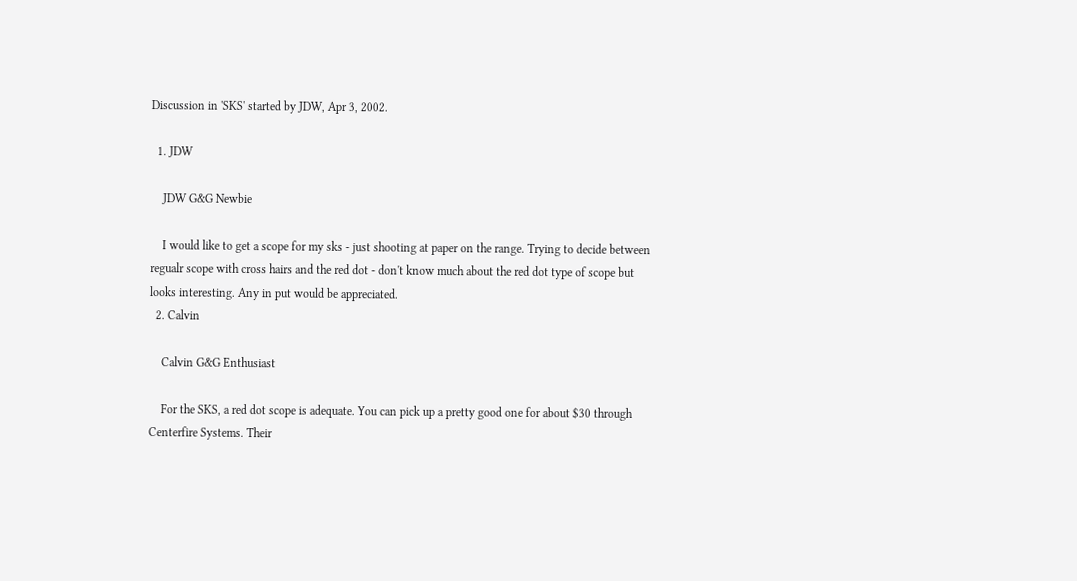Discussion in 'SKS' started by JDW, Apr 3, 2002.

  1. JDW

    JDW G&G Newbie

    I would like to get a scope for my sks - just shooting at paper on the range. Trying to decide between regualr scope with cross hairs and the red dot - don't know much about the red dot type of scope but looks interesting. Any in put would be appreciated.
  2. Calvin

    Calvin G&G Enthusiast

    For the SKS, a red dot scope is adequate. You can pick up a pretty good one for about $30 through Centerfire Systems. Their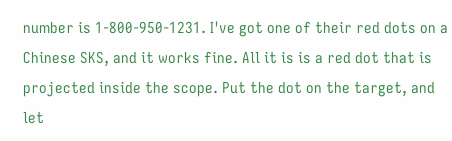number is 1-800-950-1231. I've got one of their red dots on a Chinese SKS, and it works fine. All it is is a red dot that is projected inside the scope. Put the dot on the target, and let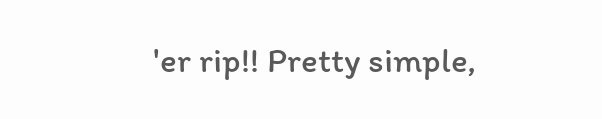'er rip!! Pretty simple,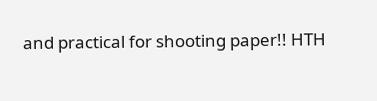and practical for shooting paper!! HTH